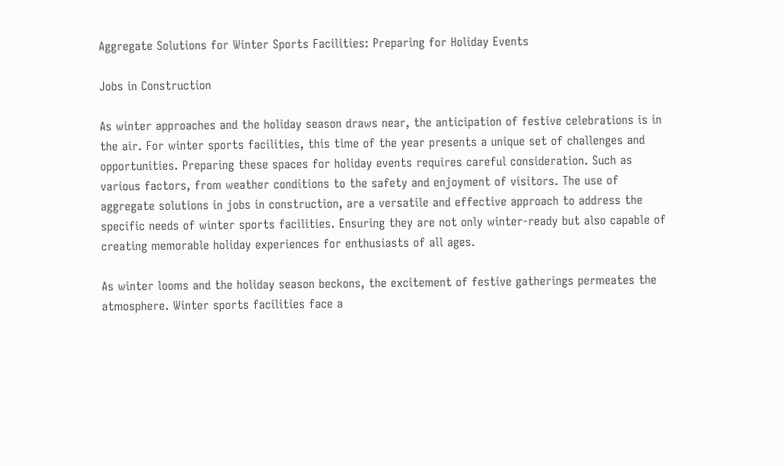Aggregate Solutions for Winter Sports Facilities: Preparing for Holiday Events

Jobs in Construction

As winter approaches and the holiday season draws near, the anticipation of festive celebrations is in the air. For winter sports facilities, this time of the year presents a unique set of challenges and opportunities. Preparing these spaces for holiday events requires careful consideration. Such as various factors, from weather conditions to the safety and enjoyment of visitors. The use of aggregate solutions in jobs in construction, are a versatile and effective approach to address the specific needs of winter sports facilities. Ensuring they are not only winter-ready but also capable of creating memorable holiday experiences for enthusiasts of all ages.

As winter looms and the holiday season beckons, the excitement of festive gatherings permeates the atmosphere. Winter sports facilities face a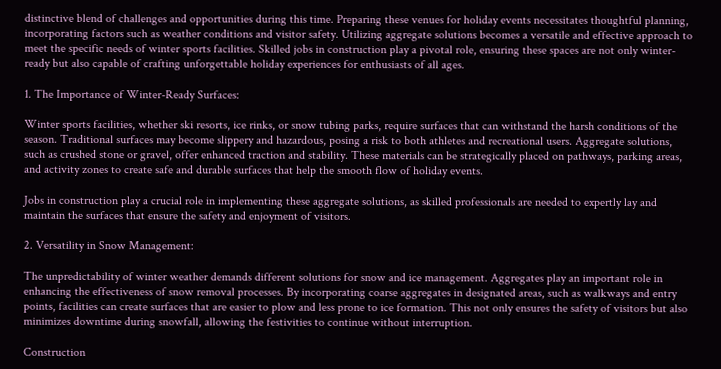distinctive blend of challenges and opportunities during this time. Preparing these venues for holiday events necessitates thoughtful planning, incorporating factors such as weather conditions and visitor safety. Utilizing aggregate solutions becomes a versatile and effective approach to meet the specific needs of winter sports facilities. Skilled jobs in construction play a pivotal role, ensuring these spaces are not only winter-ready but also capable of crafting unforgettable holiday experiences for enthusiasts of all ages.

1. The Importance of Winter-Ready Surfaces:

Winter sports facilities, whether ski resorts, ice rinks, or snow tubing parks, require surfaces that can withstand the harsh conditions of the season. Traditional surfaces may become slippery and hazardous, posing a risk to both athletes and recreational users. Aggregate solutions, such as crushed stone or gravel, offer enhanced traction and stability. These materials can be strategically placed on pathways, parking areas, and activity zones to create safe and durable surfaces that help the smooth flow of holiday events.

Jobs in construction play a crucial role in implementing these aggregate solutions, as skilled professionals are needed to expertly lay and maintain the surfaces that ensure the safety and enjoyment of visitors.

2. Versatility in Snow Management:

The unpredictability of winter weather demands different solutions for snow and ice management. Aggregates play an important role in enhancing the effectiveness of snow removal processes. By incorporating coarse aggregates in designated areas, such as walkways and entry points, facilities can create surfaces that are easier to plow and less prone to ice formation. This not only ensures the safety of visitors but also minimizes downtime during snowfall, allowing the festivities to continue without interruption.

Construction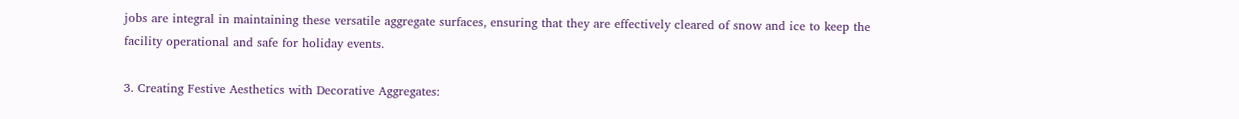jobs are integral in maintaining these versatile aggregate surfaces, ensuring that they are effectively cleared of snow and ice to keep the facility operational and safe for holiday events.

3. Creating Festive Aesthetics with Decorative Aggregates: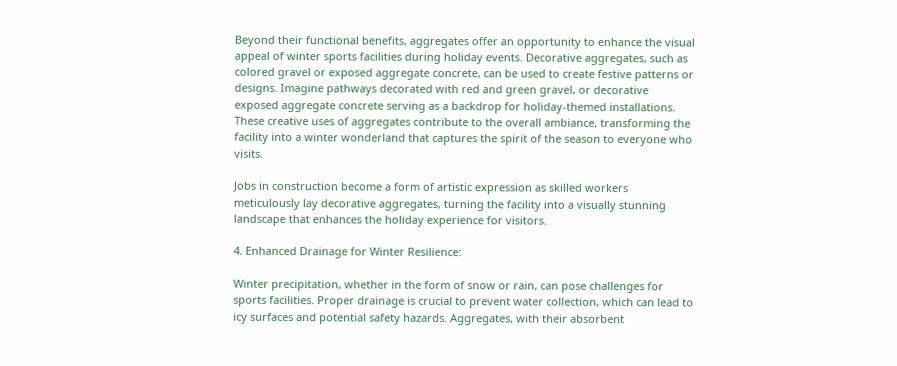Beyond their functional benefits, aggregates offer an opportunity to enhance the visual appeal of winter sports facilities during holiday events. Decorative aggregates, such as colored gravel or exposed aggregate concrete, can be used to create festive patterns or designs. Imagine pathways decorated with red and green gravel, or decorative exposed aggregate concrete serving as a backdrop for holiday-themed installations. These creative uses of aggregates contribute to the overall ambiance, transforming the facility into a winter wonderland that captures the spirit of the season to everyone who visits.

Jobs in construction become a form of artistic expression as skilled workers meticulously lay decorative aggregates, turning the facility into a visually stunning landscape that enhances the holiday experience for visitors.

4. Enhanced Drainage for Winter Resilience:

Winter precipitation, whether in the form of snow or rain, can pose challenges for sports facilities. Proper drainage is crucial to prevent water collection, which can lead to icy surfaces and potential safety hazards. Aggregates, with their absorbent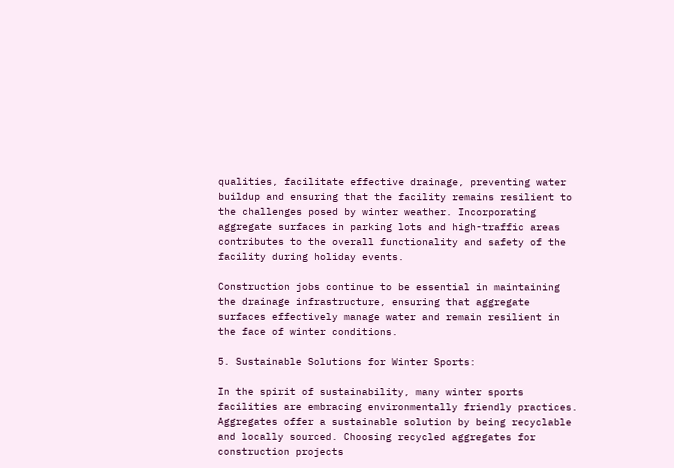qualities, facilitate effective drainage, preventing water buildup and ensuring that the facility remains resilient to the challenges posed by winter weather. Incorporating aggregate surfaces in parking lots and high-traffic areas contributes to the overall functionality and safety of the facility during holiday events.

Construction jobs continue to be essential in maintaining the drainage infrastructure, ensuring that aggregate surfaces effectively manage water and remain resilient in the face of winter conditions.

5. Sustainable Solutions for Winter Sports:

In the spirit of sustainability, many winter sports facilities are embracing environmentally friendly practices. Aggregates offer a sustainable solution by being recyclable and locally sourced. Choosing recycled aggregates for construction projects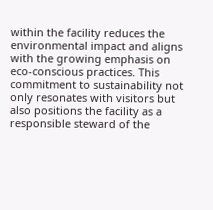within the facility reduces the environmental impact and aligns with the growing emphasis on eco-conscious practices. This commitment to sustainability not only resonates with visitors but also positions the facility as a responsible steward of the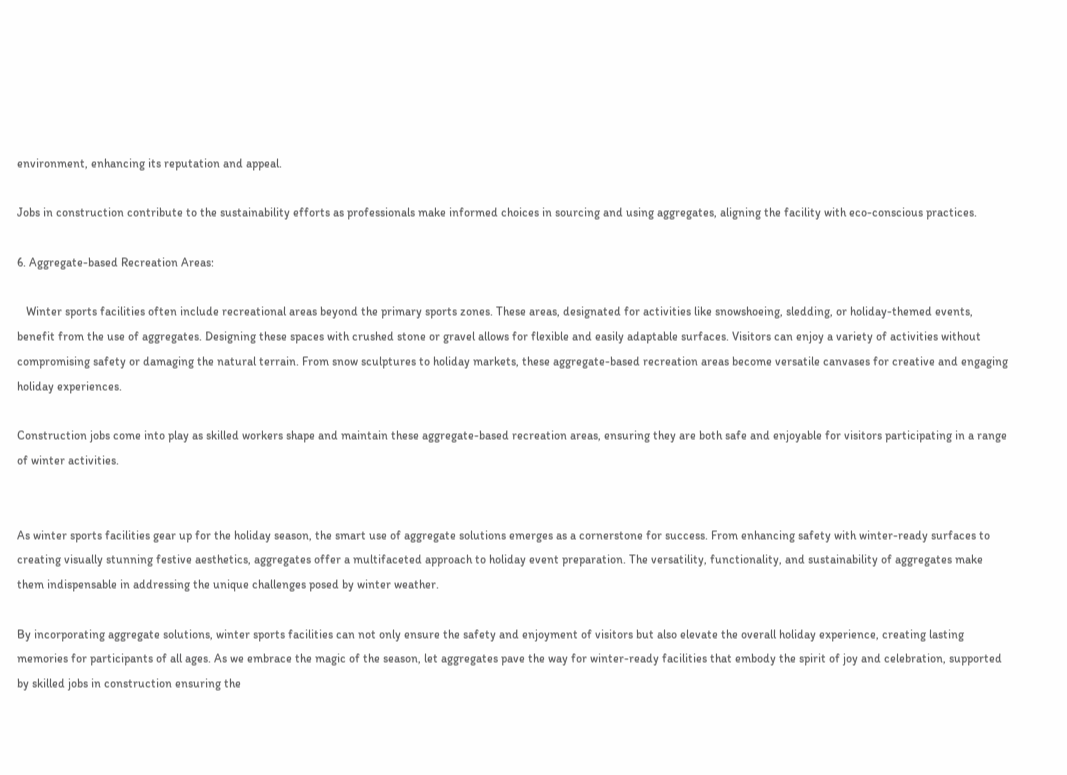environment, enhancing its reputation and appeal.

Jobs in construction contribute to the sustainability efforts as professionals make informed choices in sourcing and using aggregates, aligning the facility with eco-conscious practices.

6. Aggregate-based Recreation Areas:

   Winter sports facilities often include recreational areas beyond the primary sports zones. These areas, designated for activities like snowshoeing, sledding, or holiday-themed events, benefit from the use of aggregates. Designing these spaces with crushed stone or gravel allows for flexible and easily adaptable surfaces. Visitors can enjoy a variety of activities without compromising safety or damaging the natural terrain. From snow sculptures to holiday markets, these aggregate-based recreation areas become versatile canvases for creative and engaging holiday experiences.

Construction jobs come into play as skilled workers shape and maintain these aggregate-based recreation areas, ensuring they are both safe and enjoyable for visitors participating in a range of winter activities.


As winter sports facilities gear up for the holiday season, the smart use of aggregate solutions emerges as a cornerstone for success. From enhancing safety with winter-ready surfaces to creating visually stunning festive aesthetics, aggregates offer a multifaceted approach to holiday event preparation. The versatility, functionality, and sustainability of aggregates make them indispensable in addressing the unique challenges posed by winter weather.

By incorporating aggregate solutions, winter sports facilities can not only ensure the safety and enjoyment of visitors but also elevate the overall holiday experience, creating lasting memories for participants of all ages. As we embrace the magic of the season, let aggregates pave the way for winter-ready facilities that embody the spirit of joy and celebration, supported by skilled jobs in construction ensuring the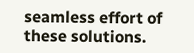seamless effort of these solutions.